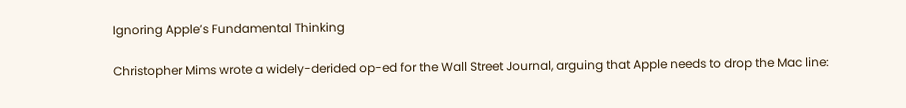Ignoring Apple’s Fundamental Thinking

Christopher Mims wrote a widely-derided op-ed for the Wall Street Journal, arguing that Apple needs to drop the Mac line: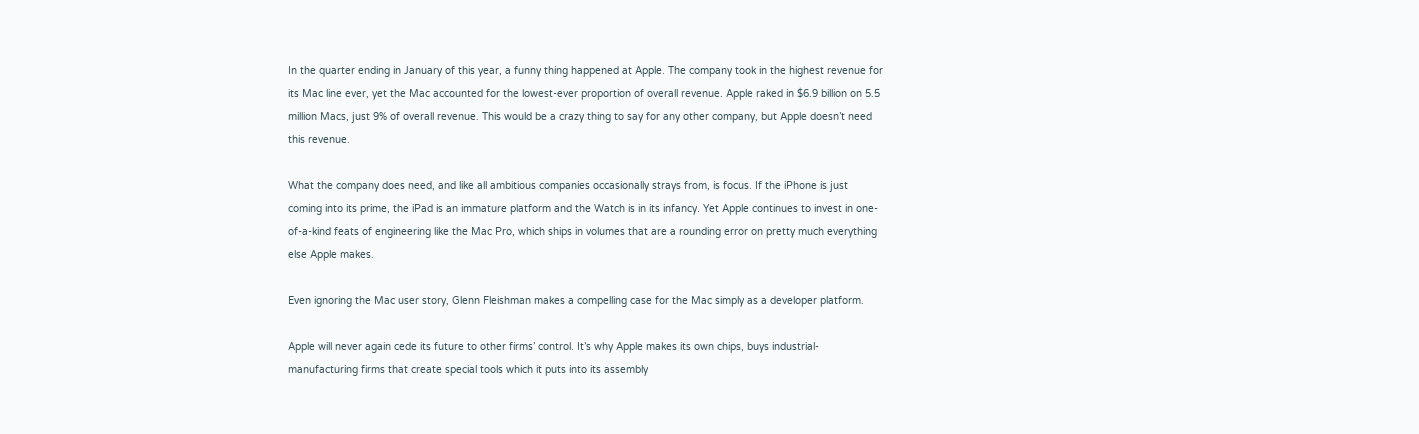In the quarter ending in January of this year, a funny thing happened at Apple. The company took in the highest revenue for its Mac line ever, yet the Mac accounted for the lowest-ever proportion of overall revenue. Apple raked in $6.9 billion on 5.5 million Macs, just 9% of overall revenue. This would be a crazy thing to say for any other company, but Apple doesn’t need this revenue.

What the company does need, and like all ambitious companies occasionally strays from, is focus. If the iPhone is just coming into its prime, the iPad is an immature platform and the Watch is in its infancy. Yet Apple continues to invest in one-of-a-kind feats of engineering like the Mac Pro, which ships in volumes that are a rounding error on pretty much everything else Apple makes.

Even ignoring the Mac user story, Glenn Fleishman makes a compelling case for the Mac simply as a developer platform.

Apple will never again cede its future to other firms’ control. It’s why Apple makes its own chips, buys industrial-manufacturing firms that create special tools which it puts into its assembly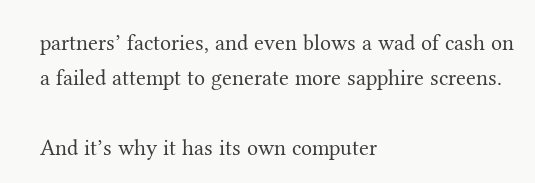partners’ factories, and even blows a wad of cash on a failed attempt to generate more sapphire screens.

And it’s why it has its own computer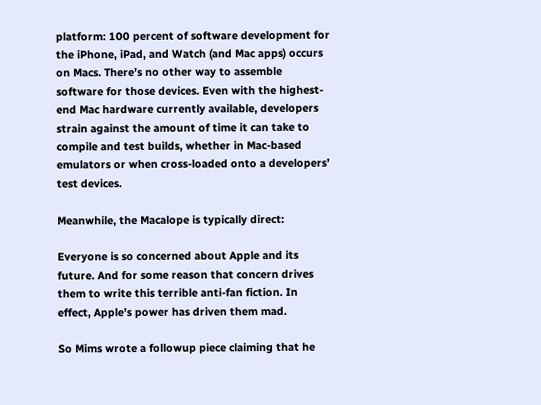platform: 100 percent of software development for the iPhone, iPad, and Watch (and Mac apps) occurs on Macs. There’s no other way to assemble software for those devices. Even with the highest-end Mac hardware currently available, developers strain against the amount of time it can take to compile and test builds, whether in Mac-based emulators or when cross-loaded onto a developers’ test devices.

Meanwhile, the Macalope is typically direct:

Everyone is so concerned about Apple and its future. And for some reason that concern drives them to write this terrible anti-fan fiction. In effect, Apple’s power has driven them mad.

So Mims wrote a followup piece claiming that he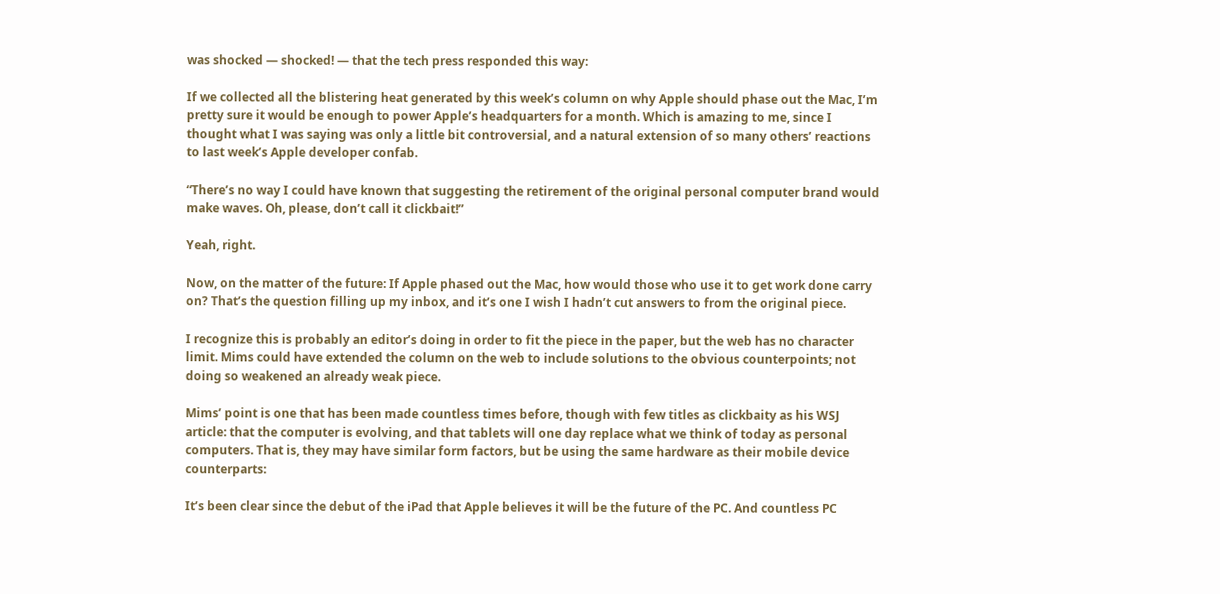was shocked — shocked! — that the tech press responded this way:

If we collected all the blistering heat generated by this week’s column on why Apple should phase out the Mac, I’m pretty sure it would be enough to power Apple’s headquarters for a month. Which is amazing to me, since I thought what I was saying was only a little bit controversial, and a natural extension of so many others’ reactions to last week’s Apple developer confab.

“There’s no way I could have known that suggesting the retirement of the original personal computer brand would make waves. Oh, please, don’t call it clickbait!”

Yeah, right.

Now, on the matter of the future: If Apple phased out the Mac, how would those who use it to get work done carry on? That’s the question filling up my inbox, and it’s one I wish I hadn’t cut answers to from the original piece.

I recognize this is probably an editor’s doing in order to fit the piece in the paper, but the web has no character limit. Mims could have extended the column on the web to include solutions to the obvious counterpoints; not doing so weakened an already weak piece.

Mims’ point is one that has been made countless times before, though with few titles as clickbaity as his WSJ article: that the computer is evolving, and that tablets will one day replace what we think of today as personal computers. That is, they may have similar form factors, but be using the same hardware as their mobile device counterparts:

It’s been clear since the debut of the iPad that Apple believes it will be the future of the PC. And countless PC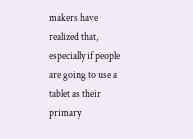makers have realized that, especially if people are going to use a tablet as their primary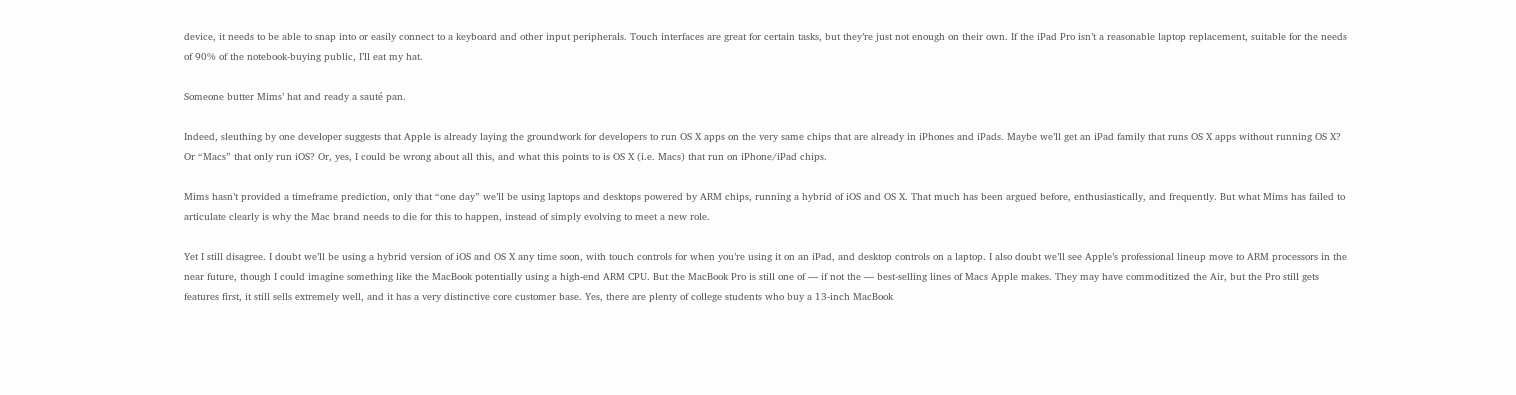device, it needs to be able to snap into or easily connect to a keyboard and other input peripherals. Touch interfaces are great for certain tasks, but they’re just not enough on their own. If the iPad Pro isn’t a reasonable laptop replacement, suitable for the needs of 90% of the notebook-buying public, I’ll eat my hat.

Someone butter Mims’ hat and ready a sauté pan.

Indeed, sleuthing by one developer suggests that Apple is already laying the groundwork for developers to run OS X apps on the very same chips that are already in iPhones and iPads. Maybe we’ll get an iPad family that runs OS X apps without running OS X? Or “Macs” that only run iOS? Or, yes, I could be wrong about all this, and what this points to is OS X (i.e. Macs) that run on iPhone/iPad chips.

Mims hasn’t provided a timeframe prediction, only that “one day” we’ll be using laptops and desktops powered by ARM chips, running a hybrid of iOS and OS X. That much has been argued before, enthusiastically, and frequently. But what Mims has failed to articulate clearly is why the Mac brand needs to die for this to happen, instead of simply evolving to meet a new role.

Yet I still disagree. I doubt we’ll be using a hybrid version of iOS and OS X any time soon, with touch controls for when you’re using it on an iPad, and desktop controls on a laptop. I also doubt we’ll see Apple’s professional lineup move to ARM processors in the near future, though I could imagine something like the MacBook potentially using a high-end ARM CPU. But the MacBook Pro is still one of — if not the — best-selling lines of Macs Apple makes. They may have commoditized the Air, but the Pro still gets features first, it still sells extremely well, and it has a very distinctive core customer base. Yes, there are plenty of college students who buy a 13-inch MacBook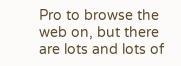Pro to browse the web on, but there are lots and lots of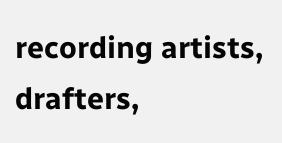recording artists, drafters,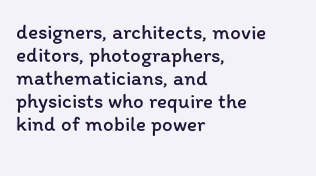designers, architects, movie editors, photographers, mathematicians, and physicists who require the kind of mobile power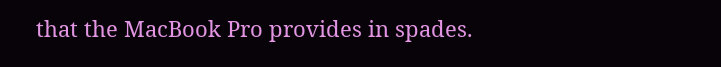that the MacBook Pro provides in spades.